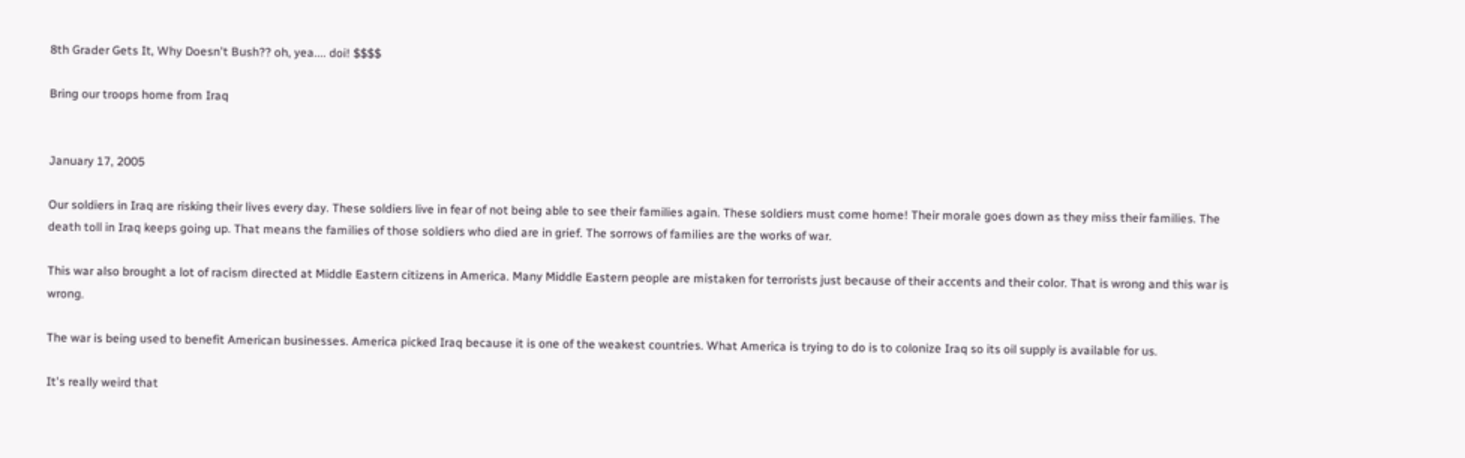8th Grader Gets It, Why Doesn't Bush?? oh, yea.... doi! $$$$

Bring our troops home from Iraq


January 17, 2005

Our soldiers in Iraq are risking their lives every day. These soldiers live in fear of not being able to see their families again. These soldiers must come home! Their morale goes down as they miss their families. The death toll in Iraq keeps going up. That means the families of those soldiers who died are in grief. The sorrows of families are the works of war.

This war also brought a lot of racism directed at Middle Eastern citizens in America. Many Middle Eastern people are mistaken for terrorists just because of their accents and their color. That is wrong and this war is wrong.

The war is being used to benefit American businesses. America picked Iraq because it is one of the weakest countries. What America is trying to do is to colonize Iraq so its oil supply is available for us.

It's really weird that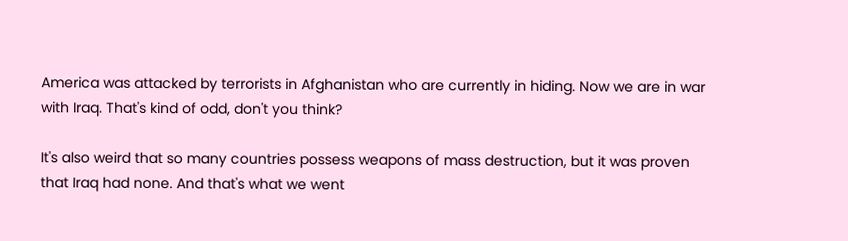America was attacked by terrorists in Afghanistan who are currently in hiding. Now we are in war with Iraq. That's kind of odd, don't you think?

It's also weird that so many countries possess weapons of mass destruction, but it was proven that Iraq had none. And that's what we went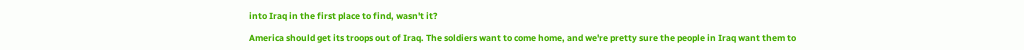into Iraq in the first place to find, wasn't it?

America should get its troops out of Iraq. The soldiers want to come home, and we're pretty sure the people in Iraq want them to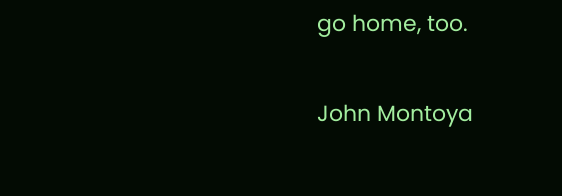go home, too.

John Montoya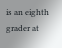is an eighth grader at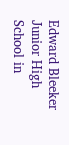Edward Bleeker Junior High School in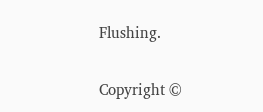Flushing.

Copyright ©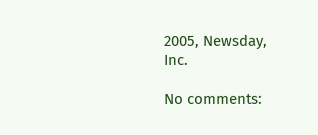2005, Newsday, Inc.

No comments: